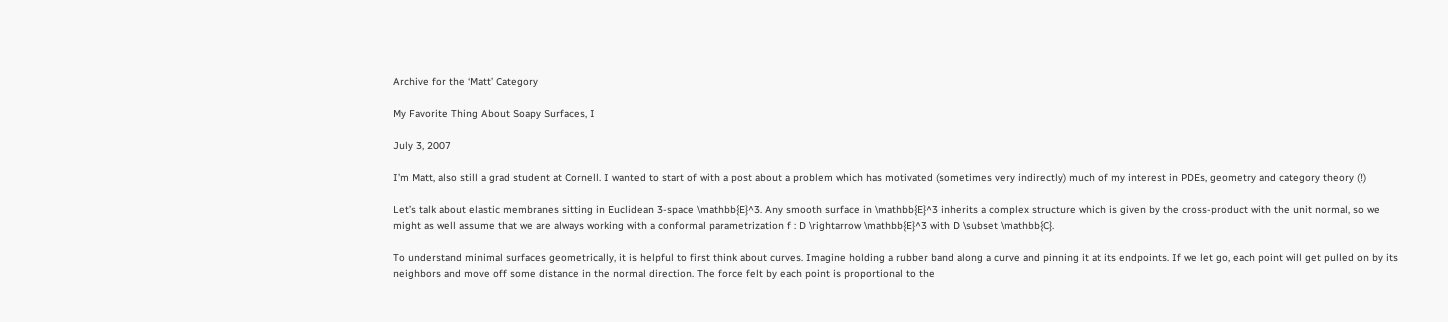Archive for the ‘Matt’ Category

My Favorite Thing About Soapy Surfaces, I

July 3, 2007

I’m Matt, also still a grad student at Cornell. I wanted to start of with a post about a problem which has motivated (sometimes very indirectly) much of my interest in PDEs, geometry and category theory (!)

Let’s talk about elastic membranes sitting in Euclidean 3-space \mathbb{E}^3. Any smooth surface in \mathbb{E}^3 inherits a complex structure which is given by the cross-product with the unit normal, so we might as well assume that we are always working with a conformal parametrization f : D \rightarrow \mathbb{E}^3 with D \subset \mathbb{C}.

To understand minimal surfaces geometrically, it is helpful to first think about curves. Imagine holding a rubber band along a curve and pinning it at its endpoints. If we let go, each point will get pulled on by its neighbors and move off some distance in the normal direction. The force felt by each point is proportional to the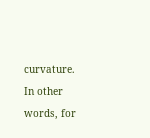curvature. In other words, for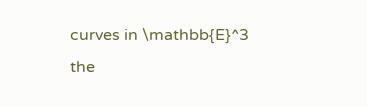curves in \mathbb{E}^3 the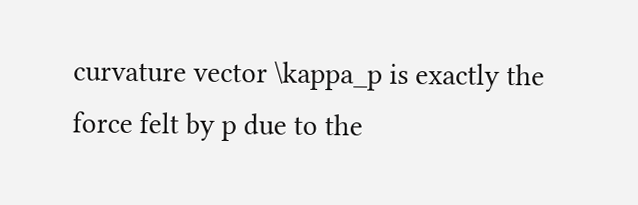curvature vector \kappa_p is exactly the force felt by p due to the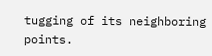tugging of its neighboring points.